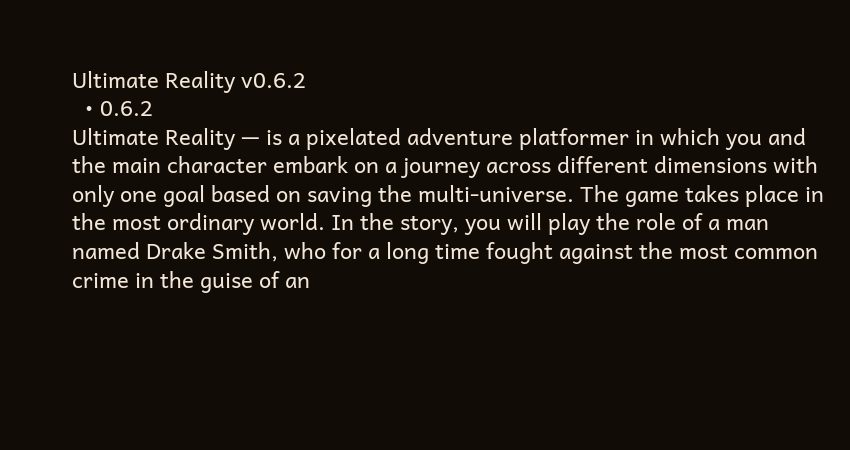Ultimate Reality v0.6.2
  • 0.6.2
Ultimate Reality — is a pixelated adventure platformer in which you and the main character embark on a journey across different dimensions with only one goal based on saving the multi-universe. The game takes place in the most ordinary world. In the story, you will play the role of a man named Drake Smith, who for a long time fought against the most common crime in the guise of an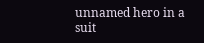unnamed hero in a suit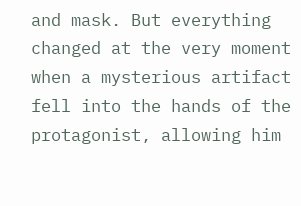and mask. But everything changed at the very moment when a mysterious artifact fell into the hands of the protagonist, allowing him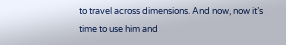to travel across dimensions. And now, now it’s time to use him and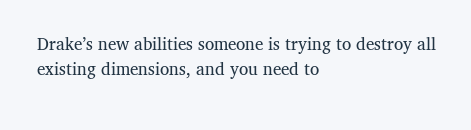Drake’s new abilities someone is trying to destroy all existing dimensions, and you need to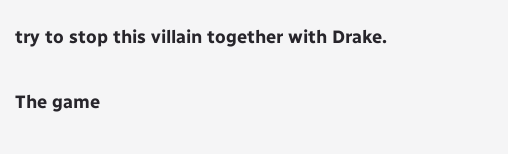try to stop this villain together with Drake.

The game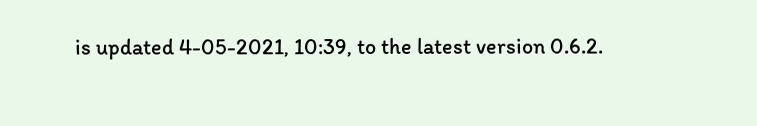is updated 4-05-2021, 10:39, to the latest version 0.6.2.